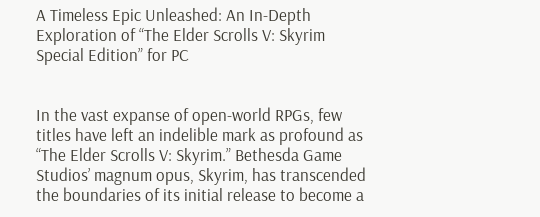A Timeless Epic Unleashed: An In-Depth Exploration of “The Elder Scrolls V: Skyrim Special Edition” for PC


In the vast expanse of open-world RPGs, few titles have left an indelible mark as profound as “The Elder Scrolls V: Skyrim.” Bethesda Game Studios’ magnum opus, Skyrim, has transcended the boundaries of its initial release to become a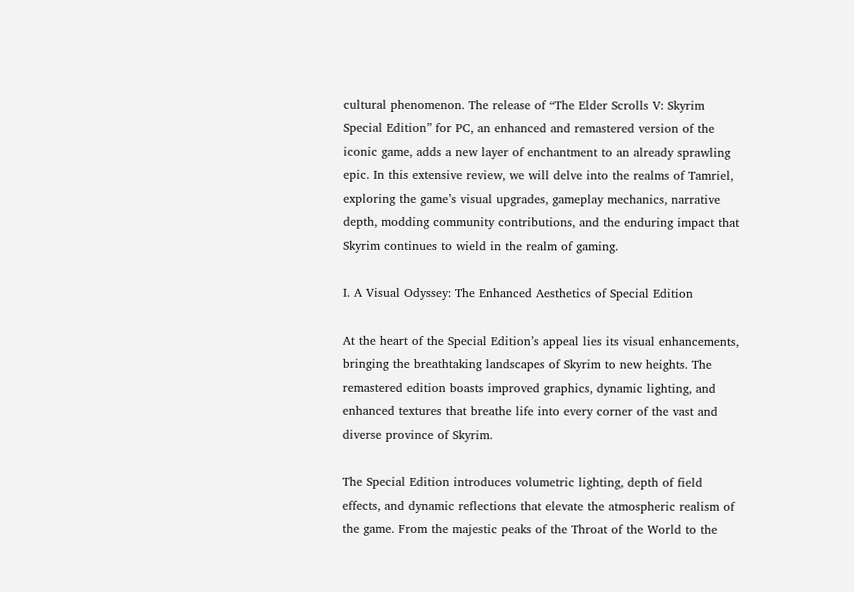cultural phenomenon. The release of “The Elder Scrolls V: Skyrim Special Edition” for PC, an enhanced and remastered version of the iconic game, adds a new layer of enchantment to an already sprawling epic. In this extensive review, we will delve into the realms of Tamriel, exploring the game’s visual upgrades, gameplay mechanics, narrative depth, modding community contributions, and the enduring impact that Skyrim continues to wield in the realm of gaming.

I. A Visual Odyssey: The Enhanced Aesthetics of Special Edition

At the heart of the Special Edition’s appeal lies its visual enhancements, bringing the breathtaking landscapes of Skyrim to new heights. The remastered edition boasts improved graphics, dynamic lighting, and enhanced textures that breathe life into every corner of the vast and diverse province of Skyrim.

The Special Edition introduces volumetric lighting, depth of field effects, and dynamic reflections that elevate the atmospheric realism of the game. From the majestic peaks of the Throat of the World to the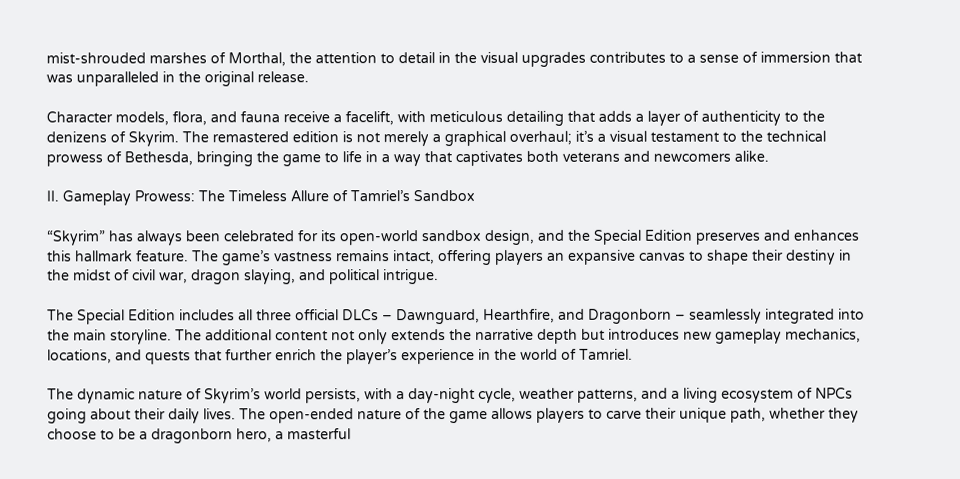mist-shrouded marshes of Morthal, the attention to detail in the visual upgrades contributes to a sense of immersion that was unparalleled in the original release.

Character models, flora, and fauna receive a facelift, with meticulous detailing that adds a layer of authenticity to the denizens of Skyrim. The remastered edition is not merely a graphical overhaul; it’s a visual testament to the technical prowess of Bethesda, bringing the game to life in a way that captivates both veterans and newcomers alike.

II. Gameplay Prowess: The Timeless Allure of Tamriel’s Sandbox

“Skyrim” has always been celebrated for its open-world sandbox design, and the Special Edition preserves and enhances this hallmark feature. The game’s vastness remains intact, offering players an expansive canvas to shape their destiny in the midst of civil war, dragon slaying, and political intrigue.

The Special Edition includes all three official DLCs – Dawnguard, Hearthfire, and Dragonborn – seamlessly integrated into the main storyline. The additional content not only extends the narrative depth but introduces new gameplay mechanics, locations, and quests that further enrich the player’s experience in the world of Tamriel.

The dynamic nature of Skyrim’s world persists, with a day-night cycle, weather patterns, and a living ecosystem of NPCs going about their daily lives. The open-ended nature of the game allows players to carve their unique path, whether they choose to be a dragonborn hero, a masterful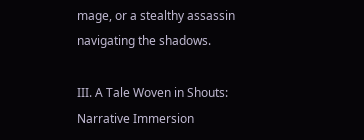mage, or a stealthy assassin navigating the shadows.

III. A Tale Woven in Shouts: Narrative Immersion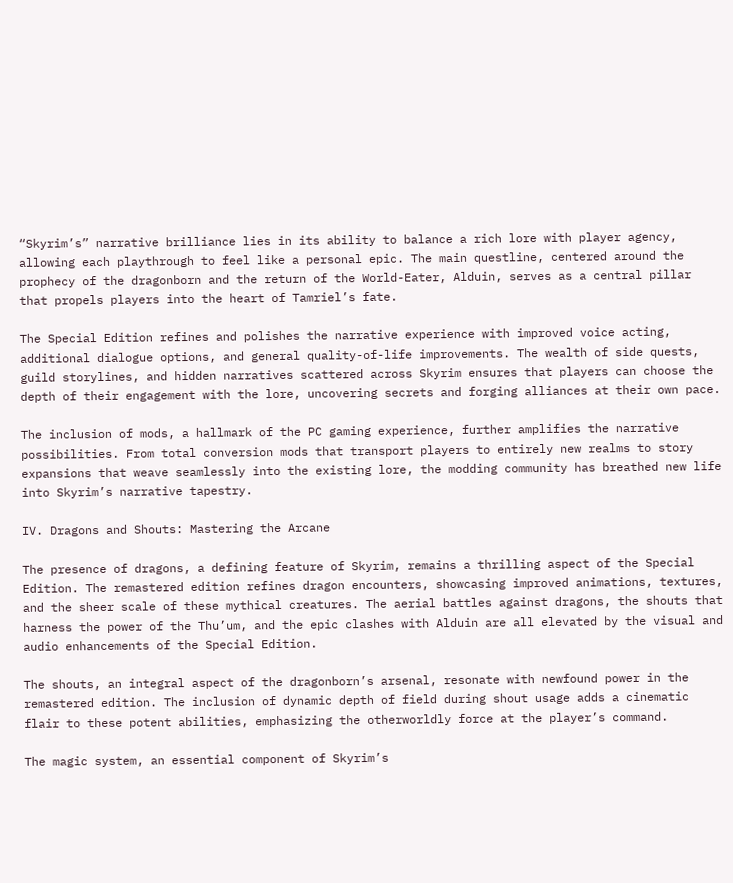“Skyrim’s” narrative brilliance lies in its ability to balance a rich lore with player agency, allowing each playthrough to feel like a personal epic. The main questline, centered around the prophecy of the dragonborn and the return of the World-Eater, Alduin, serves as a central pillar that propels players into the heart of Tamriel’s fate.

The Special Edition refines and polishes the narrative experience with improved voice acting, additional dialogue options, and general quality-of-life improvements. The wealth of side quests, guild storylines, and hidden narratives scattered across Skyrim ensures that players can choose the depth of their engagement with the lore, uncovering secrets and forging alliances at their own pace.

The inclusion of mods, a hallmark of the PC gaming experience, further amplifies the narrative possibilities. From total conversion mods that transport players to entirely new realms to story expansions that weave seamlessly into the existing lore, the modding community has breathed new life into Skyrim’s narrative tapestry.

IV. Dragons and Shouts: Mastering the Arcane

The presence of dragons, a defining feature of Skyrim, remains a thrilling aspect of the Special Edition. The remastered edition refines dragon encounters, showcasing improved animations, textures, and the sheer scale of these mythical creatures. The aerial battles against dragons, the shouts that harness the power of the Thu’um, and the epic clashes with Alduin are all elevated by the visual and audio enhancements of the Special Edition.

The shouts, an integral aspect of the dragonborn’s arsenal, resonate with newfound power in the remastered edition. The inclusion of dynamic depth of field during shout usage adds a cinematic flair to these potent abilities, emphasizing the otherworldly force at the player’s command.

The magic system, an essential component of Skyrim’s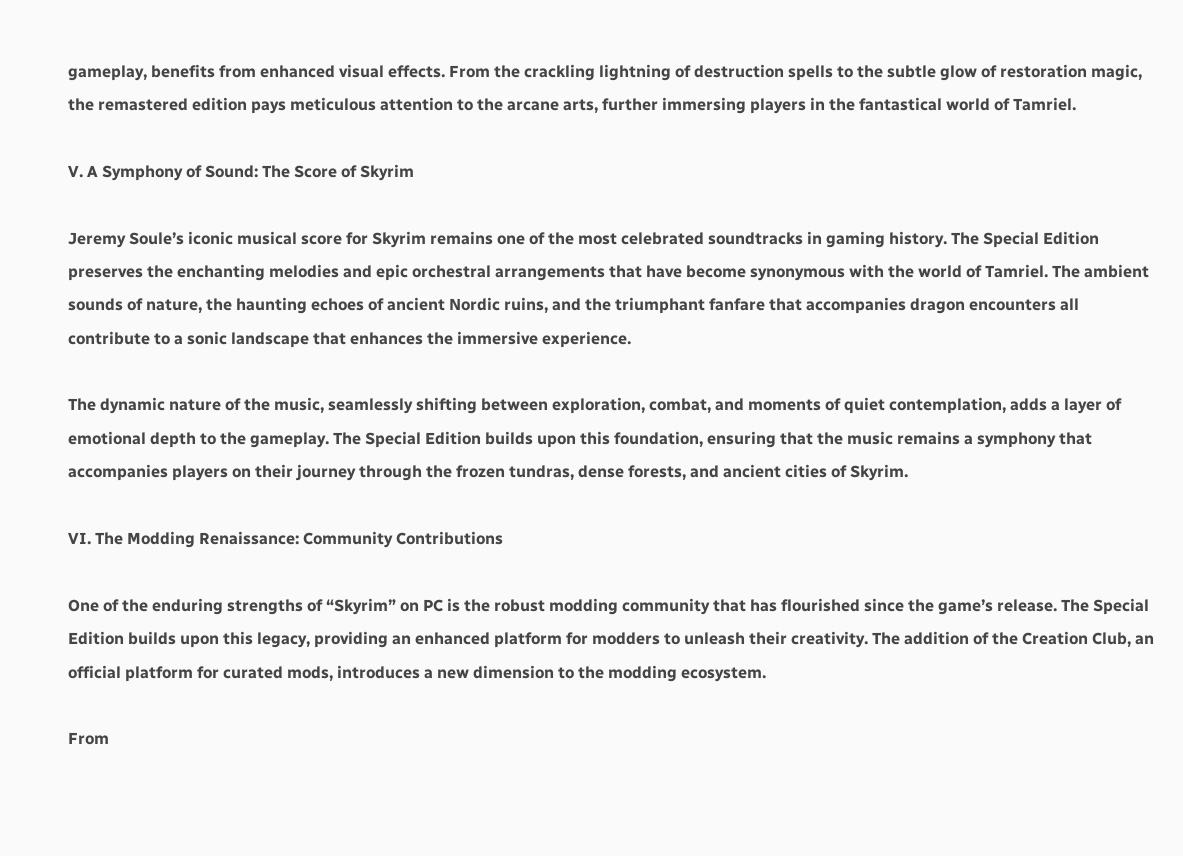gameplay, benefits from enhanced visual effects. From the crackling lightning of destruction spells to the subtle glow of restoration magic, the remastered edition pays meticulous attention to the arcane arts, further immersing players in the fantastical world of Tamriel.

V. A Symphony of Sound: The Score of Skyrim

Jeremy Soule’s iconic musical score for Skyrim remains one of the most celebrated soundtracks in gaming history. The Special Edition preserves the enchanting melodies and epic orchestral arrangements that have become synonymous with the world of Tamriel. The ambient sounds of nature, the haunting echoes of ancient Nordic ruins, and the triumphant fanfare that accompanies dragon encounters all contribute to a sonic landscape that enhances the immersive experience.

The dynamic nature of the music, seamlessly shifting between exploration, combat, and moments of quiet contemplation, adds a layer of emotional depth to the gameplay. The Special Edition builds upon this foundation, ensuring that the music remains a symphony that accompanies players on their journey through the frozen tundras, dense forests, and ancient cities of Skyrim.

VI. The Modding Renaissance: Community Contributions

One of the enduring strengths of “Skyrim” on PC is the robust modding community that has flourished since the game’s release. The Special Edition builds upon this legacy, providing an enhanced platform for modders to unleash their creativity. The addition of the Creation Club, an official platform for curated mods, introduces a new dimension to the modding ecosystem.

From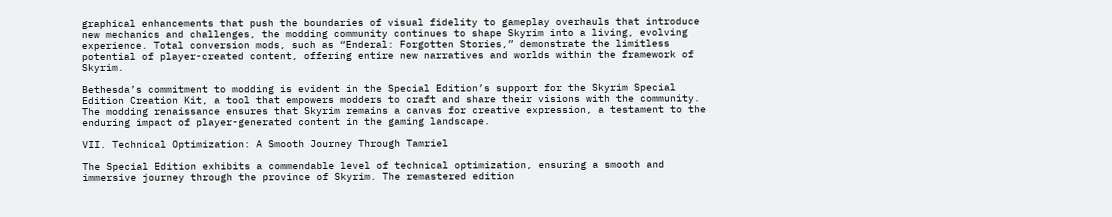graphical enhancements that push the boundaries of visual fidelity to gameplay overhauls that introduce new mechanics and challenges, the modding community continues to shape Skyrim into a living, evolving experience. Total conversion mods, such as “Enderal: Forgotten Stories,” demonstrate the limitless potential of player-created content, offering entire new narratives and worlds within the framework of Skyrim.

Bethesda’s commitment to modding is evident in the Special Edition’s support for the Skyrim Special Edition Creation Kit, a tool that empowers modders to craft and share their visions with the community. The modding renaissance ensures that Skyrim remains a canvas for creative expression, a testament to the enduring impact of player-generated content in the gaming landscape.

VII. Technical Optimization: A Smooth Journey Through Tamriel

The Special Edition exhibits a commendable level of technical optimization, ensuring a smooth and immersive journey through the province of Skyrim. The remastered edition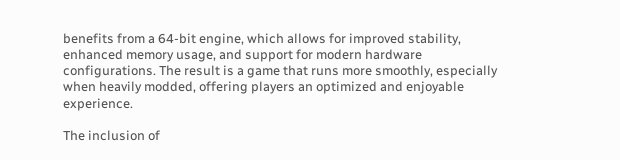benefits from a 64-bit engine, which allows for improved stability, enhanced memory usage, and support for modern hardware configurations. The result is a game that runs more smoothly, especially when heavily modded, offering players an optimized and enjoyable experience.

The inclusion of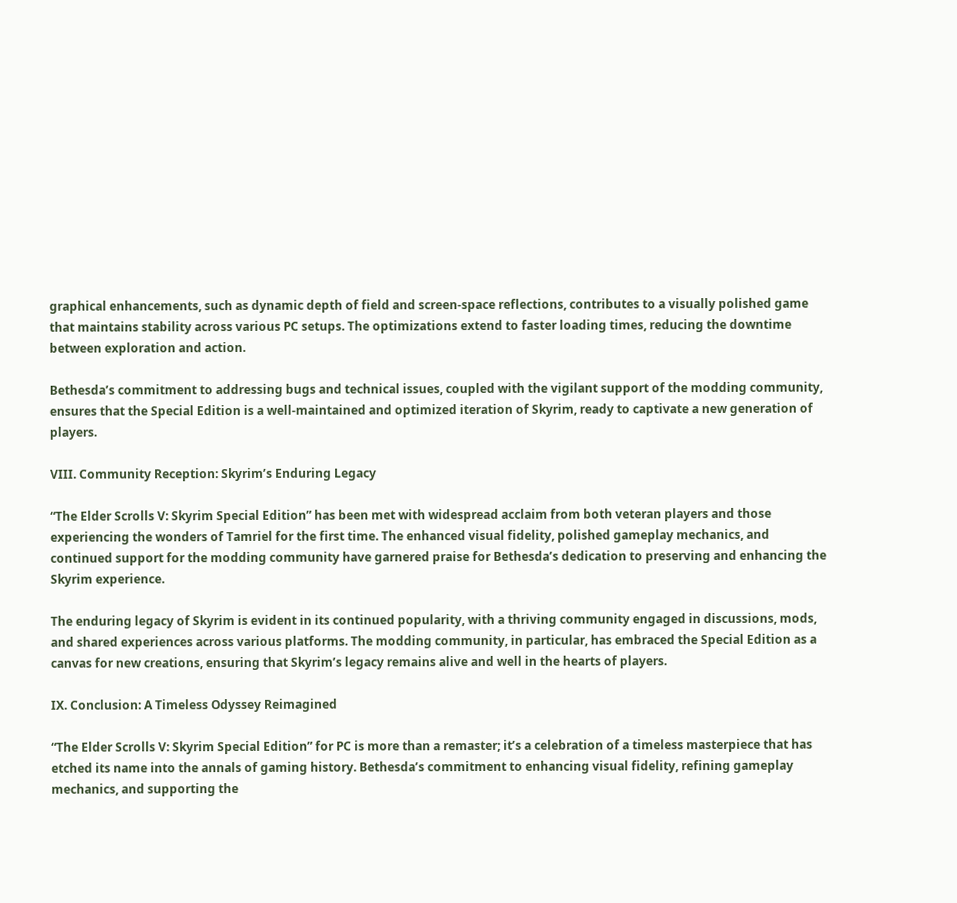graphical enhancements, such as dynamic depth of field and screen-space reflections, contributes to a visually polished game that maintains stability across various PC setups. The optimizations extend to faster loading times, reducing the downtime between exploration and action.

Bethesda’s commitment to addressing bugs and technical issues, coupled with the vigilant support of the modding community, ensures that the Special Edition is a well-maintained and optimized iteration of Skyrim, ready to captivate a new generation of players.

VIII. Community Reception: Skyrim’s Enduring Legacy

“The Elder Scrolls V: Skyrim Special Edition” has been met with widespread acclaim from both veteran players and those experiencing the wonders of Tamriel for the first time. The enhanced visual fidelity, polished gameplay mechanics, and continued support for the modding community have garnered praise for Bethesda’s dedication to preserving and enhancing the Skyrim experience.

The enduring legacy of Skyrim is evident in its continued popularity, with a thriving community engaged in discussions, mods, and shared experiences across various platforms. The modding community, in particular, has embraced the Special Edition as a canvas for new creations, ensuring that Skyrim’s legacy remains alive and well in the hearts of players.

IX. Conclusion: A Timeless Odyssey Reimagined

“The Elder Scrolls V: Skyrim Special Edition” for PC is more than a remaster; it’s a celebration of a timeless masterpiece that has etched its name into the annals of gaming history. Bethesda’s commitment to enhancing visual fidelity, refining gameplay mechanics, and supporting the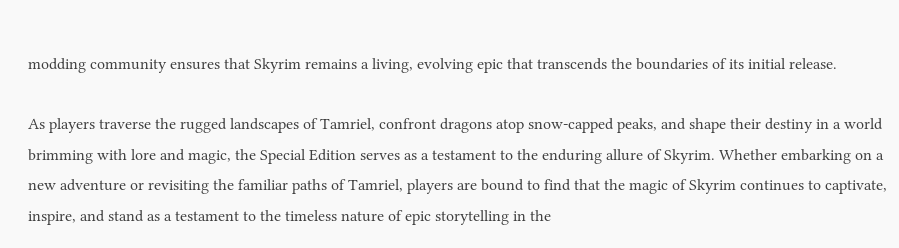modding community ensures that Skyrim remains a living, evolving epic that transcends the boundaries of its initial release.

As players traverse the rugged landscapes of Tamriel, confront dragons atop snow-capped peaks, and shape their destiny in a world brimming with lore and magic, the Special Edition serves as a testament to the enduring allure of Skyrim. Whether embarking on a new adventure or revisiting the familiar paths of Tamriel, players are bound to find that the magic of Skyrim continues to captivate, inspire, and stand as a testament to the timeless nature of epic storytelling in the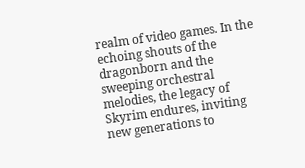realm of video games. In the echoing shouts of the dragonborn and the sweeping orchestral melodies, the legacy of Skyrim endures, inviting new generations to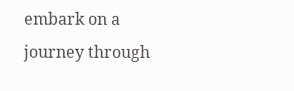embark on a journey through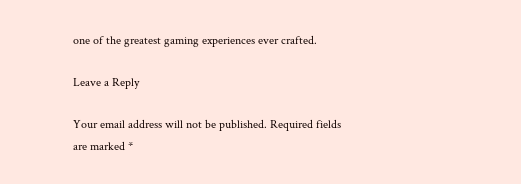one of the greatest gaming experiences ever crafted.

Leave a Reply

Your email address will not be published. Required fields are marked *